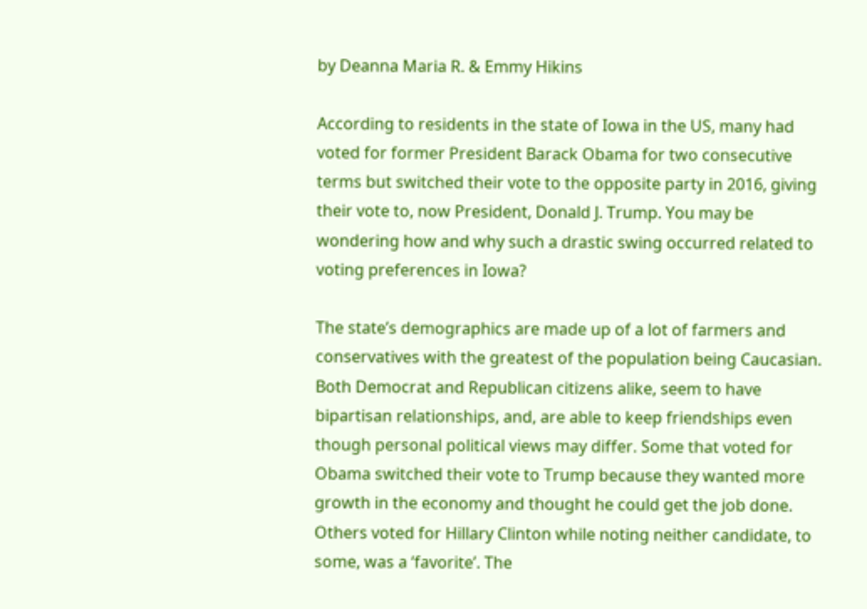by Deanna Maria R. & Emmy Hikins

According to residents in the state of Iowa in the US, many had voted for former President Barack Obama for two consecutive terms but switched their vote to the opposite party in 2016, giving their vote to, now President, Donald J. Trump. You may be wondering how and why such a drastic swing occurred related to voting preferences in Iowa?

The state’s demographics are made up of a lot of farmers and conservatives with the greatest of the population being Caucasian. Both Democrat and Republican citizens alike, seem to have bipartisan relationships, and, are able to keep friendships even though personal political views may differ. Some that voted for Obama switched their vote to Trump because they wanted more growth in the economy and thought he could get the job done. Others voted for Hillary Clinton while noting neither candidate, to some, was a ‘favorite’. The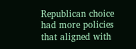Republican choice had more policies that aligned with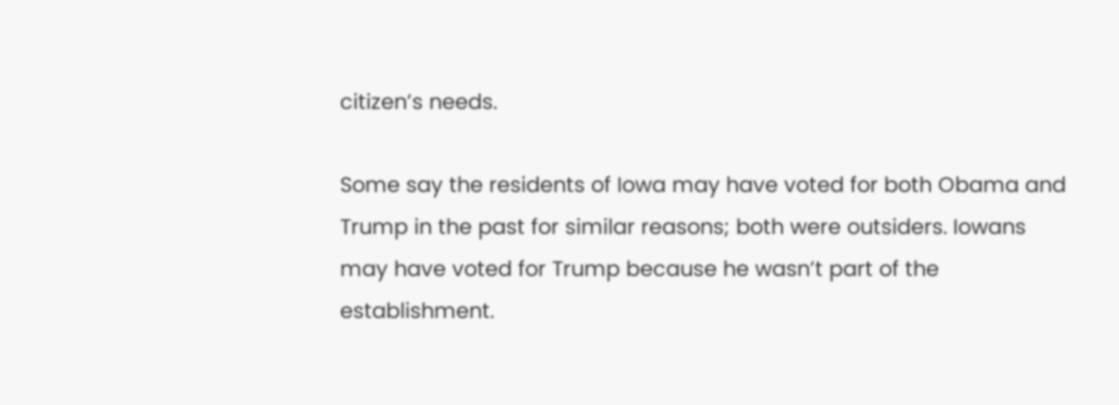citizen’s needs.

Some say the residents of Iowa may have voted for both Obama and Trump in the past for similar reasons; both were outsiders. Iowans may have voted for Trump because he wasn’t part of the establishment.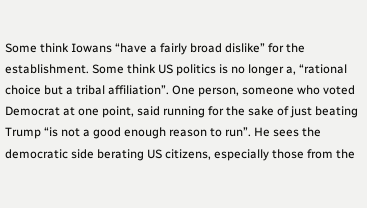Some think Iowans “have a fairly broad dislike” for the establishment. Some think US politics is no longer a, “rational choice but a tribal affiliation”. One person, someone who voted Democrat at one point, said running for the sake of just beating Trump “is not a good enough reason to run”. He sees the democratic side berating US citizens, especially those from the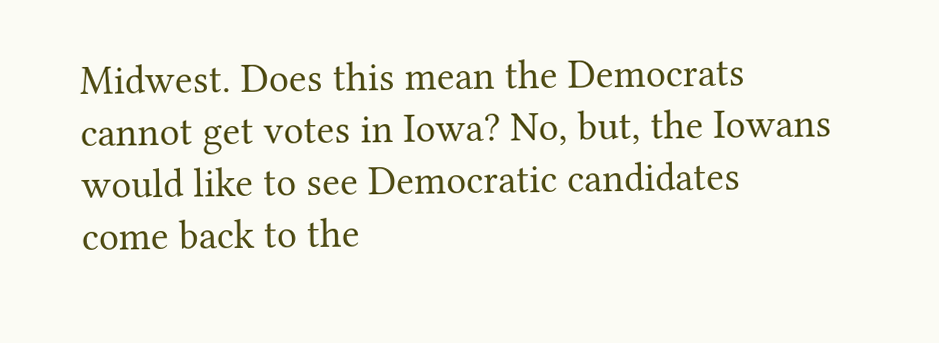Midwest. Does this mean the Democrats cannot get votes in Iowa? No, but, the Iowans would like to see Democratic candidates come back to the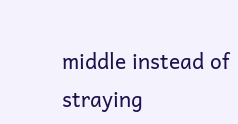middle instead of straying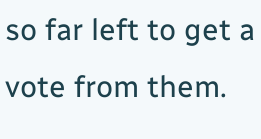so far left to get a vote from them.